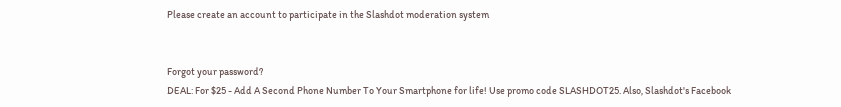Please create an account to participate in the Slashdot moderation system


Forgot your password?
DEAL: For $25 - Add A Second Phone Number To Your Smartphone for life! Use promo code SLASHDOT25. Also, Slashdot's Facebook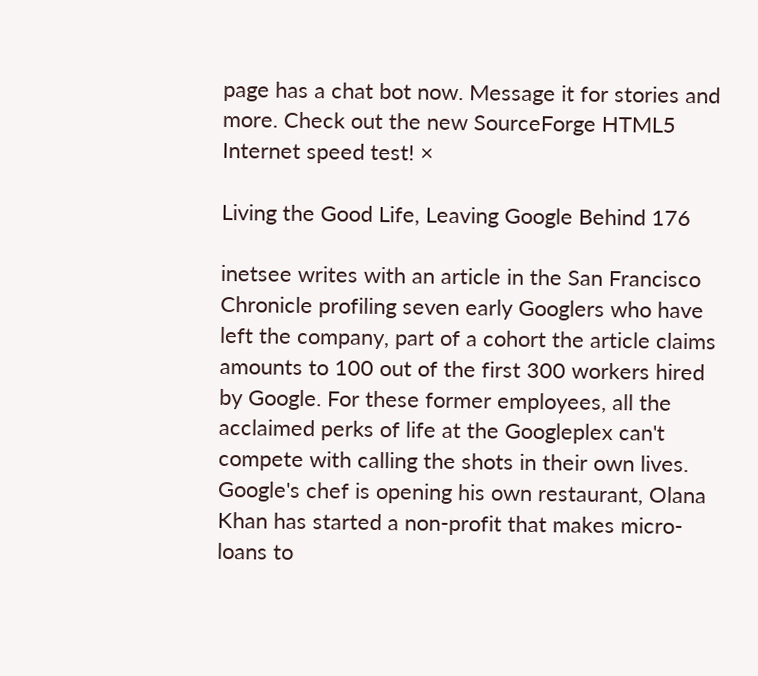page has a chat bot now. Message it for stories and more. Check out the new SourceForge HTML5 Internet speed test! ×

Living the Good Life, Leaving Google Behind 176

inetsee writes with an article in the San Francisco Chronicle profiling seven early Googlers who have left the company, part of a cohort the article claims amounts to 100 out of the first 300 workers hired by Google. For these former employees, all the acclaimed perks of life at the Googleplex can't compete with calling the shots in their own lives. Google's chef is opening his own restaurant, Olana Khan has started a non-profit that makes micro-loans to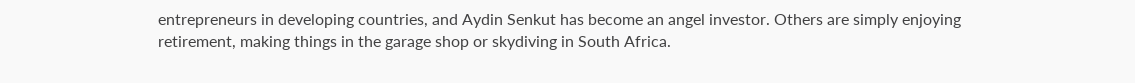entrepreneurs in developing countries, and Aydin Senkut has become an angel investor. Others are simply enjoying retirement, making things in the garage shop or skydiving in South Africa.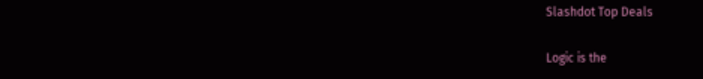Slashdot Top Deals

Logic is the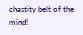chastity belt of the mind!